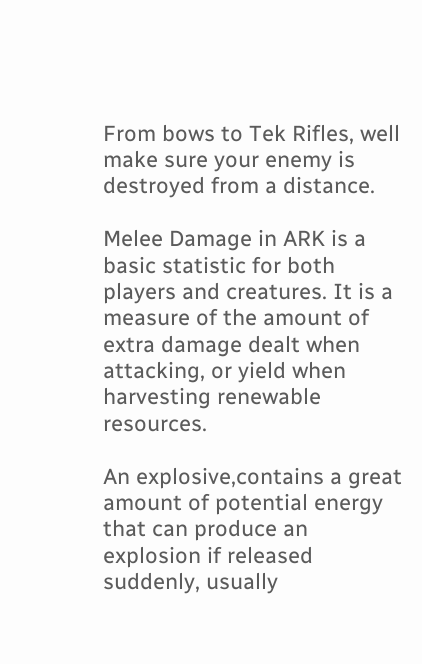From bows to Tek Rifles, well make sure your enemy is destroyed from a distance.

Melee Damage in ARK is a basic statistic for both players and creatures. It is a measure of the amount of extra damage dealt when attacking, or yield when harvesting renewable resources.

An explosive,contains a great amount of potential energy that can produce an explosion if released suddenly, usually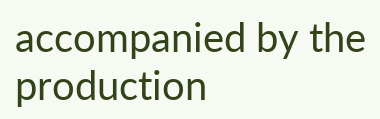accompanied by the production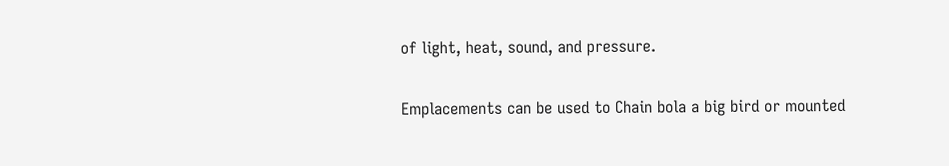of light, heat, sound, and pressure.

Emplacements can be used to Chain bola a big bird or mounted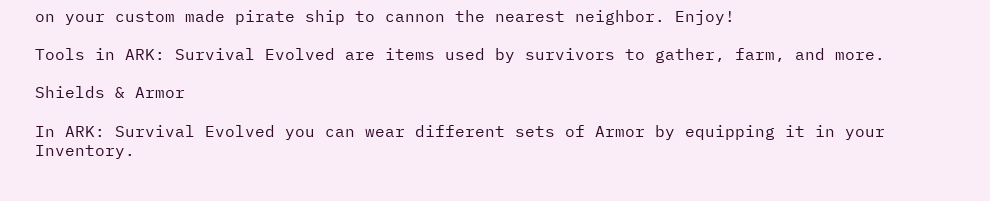on your custom made pirate ship to cannon the nearest neighbor. Enjoy!

Tools in ARK: Survival Evolved are items used by survivors to gather, farm, and more.

Shields & Armor

In ARK: Survival Evolved you can wear different sets of Armor by equipping it in your Inventory.